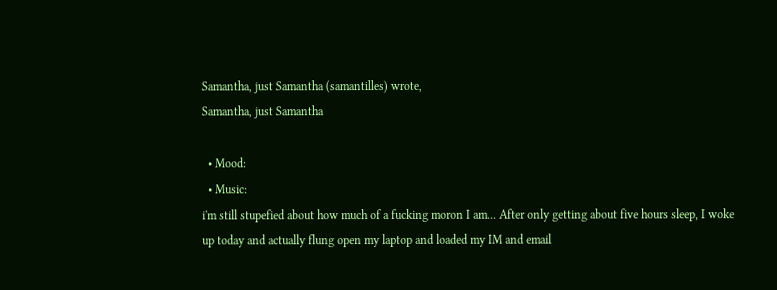Samantha, just Samantha (samantilles) wrote,
Samantha, just Samantha

  • Mood:
  • Music:
i'm still stupefied about how much of a fucking moron I am... After only getting about five hours sleep, I woke up today and actually flung open my laptop and loaded my IM and email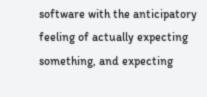software with the anticipatory feeling of actually expecting something, and expecting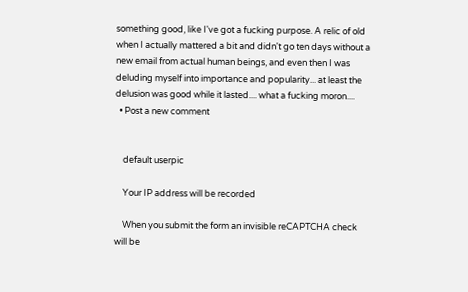something good, like I've got a fucking purpose. A relic of old when I actually mattered a bit and didn't go ten days without a new email from actual human beings, and even then I was deluding myself into importance and popularity... at least the delusion was good while it lasted.... what a fucking moron....
  • Post a new comment


    default userpic

    Your IP address will be recorded

    When you submit the form an invisible reCAPTCHA check will be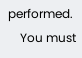performed.
    You must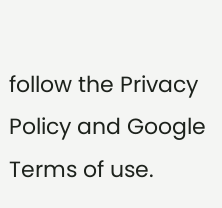follow the Privacy Policy and Google Terms of use.